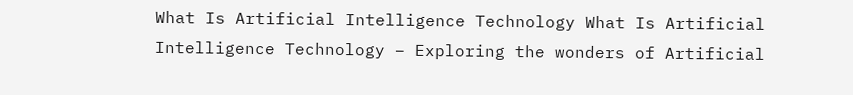What Is Artificial Intelligence Technology What Is Artificial Intelligence Technology – Exploring the wonders of Artificial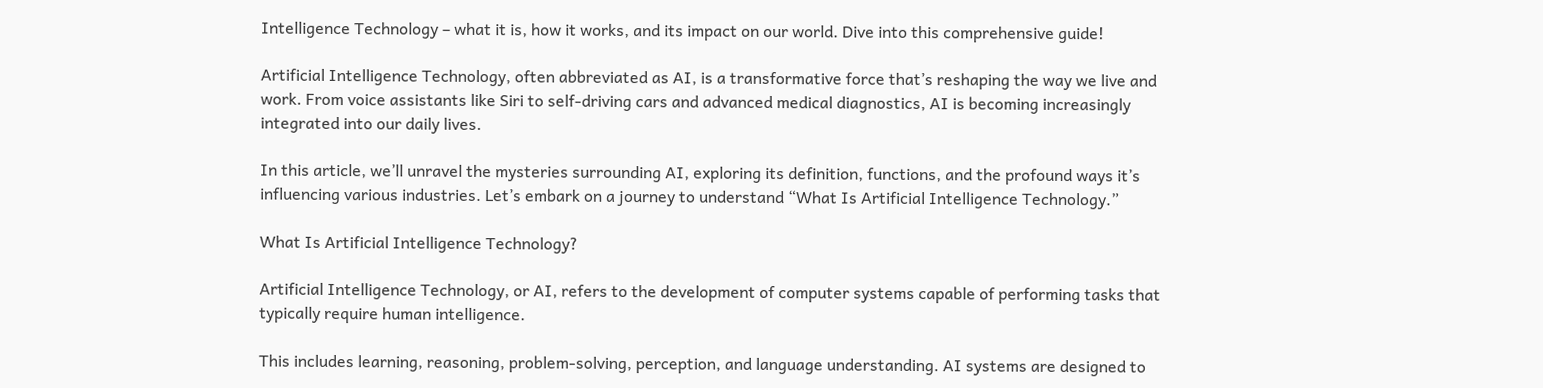Intelligence Technology – what it is, how it works, and its impact on our world. Dive into this comprehensive guide!

Artificial Intelligence Technology, often abbreviated as AI, is a transformative force that’s reshaping the way we live and work. From voice assistants like Siri to self-driving cars and advanced medical diagnostics, AI is becoming increasingly integrated into our daily lives.

In this article, we’ll unravel the mysteries surrounding AI, exploring its definition, functions, and the profound ways it’s influencing various industries. Let’s embark on a journey to understand “What Is Artificial Intelligence Technology.”

What Is Artificial Intelligence Technology?

Artificial Intelligence Technology, or AI, refers to the development of computer systems capable of performing tasks that typically require human intelligence.

This includes learning, reasoning, problem-solving, perception, and language understanding. AI systems are designed to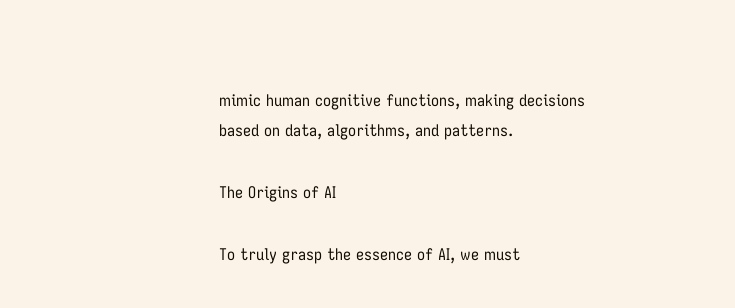mimic human cognitive functions, making decisions based on data, algorithms, and patterns.

The Origins of AI

To truly grasp the essence of AI, we must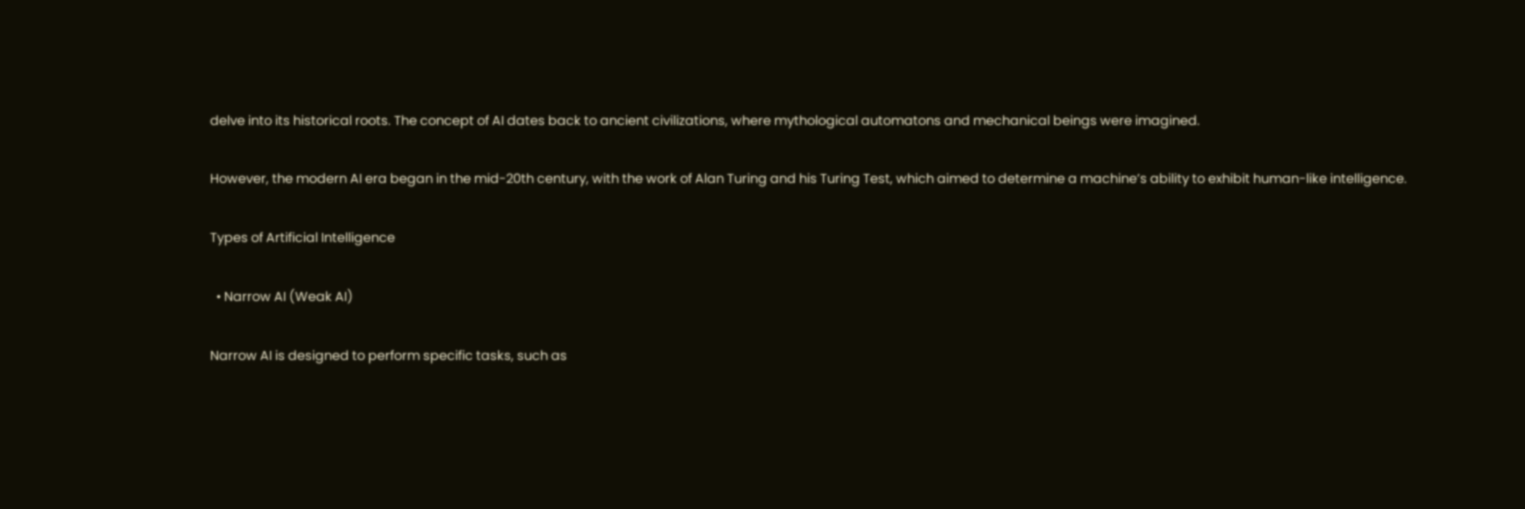delve into its historical roots. The concept of AI dates back to ancient civilizations, where mythological automatons and mechanical beings were imagined.

However, the modern AI era began in the mid-20th century, with the work of Alan Turing and his Turing Test, which aimed to determine a machine’s ability to exhibit human-like intelligence.

Types of Artificial Intelligence

  • Narrow AI (Weak AI)

Narrow AI is designed to perform specific tasks, such as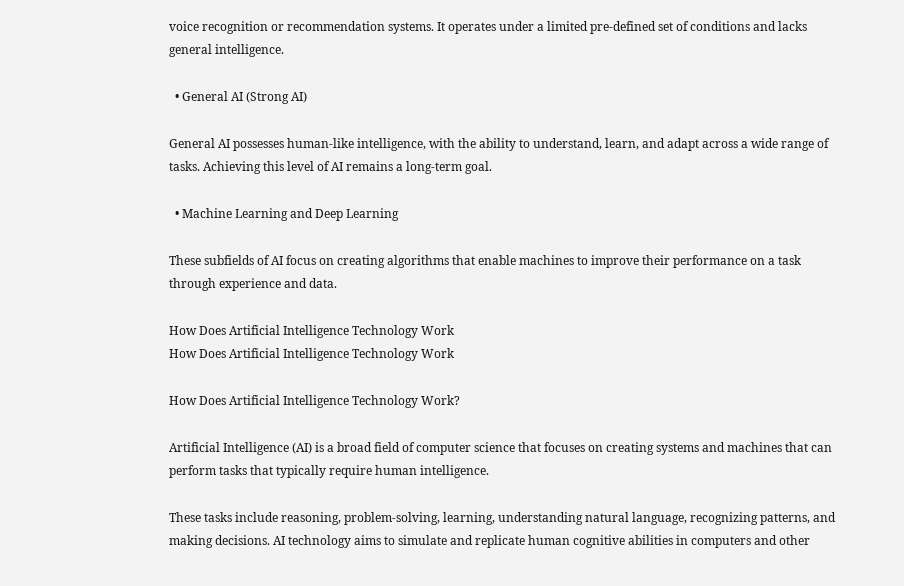voice recognition or recommendation systems. It operates under a limited pre-defined set of conditions and lacks general intelligence.

  • General AI (Strong AI)

General AI possesses human-like intelligence, with the ability to understand, learn, and adapt across a wide range of tasks. Achieving this level of AI remains a long-term goal.

  • Machine Learning and Deep Learning

These subfields of AI focus on creating algorithms that enable machines to improve their performance on a task through experience and data.

How Does Artificial Intelligence Technology Work
How Does Artificial Intelligence Technology Work

How Does Artificial Intelligence Technology Work?

Artificial Intelligence (AI) is a broad field of computer science that focuses on creating systems and machines that can perform tasks that typically require human intelligence.

These tasks include reasoning, problem-solving, learning, understanding natural language, recognizing patterns, and making decisions. AI technology aims to simulate and replicate human cognitive abilities in computers and other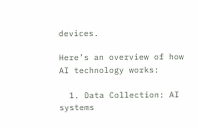devices.

Here’s an overview of how AI technology works:

  1. Data Collection: AI systems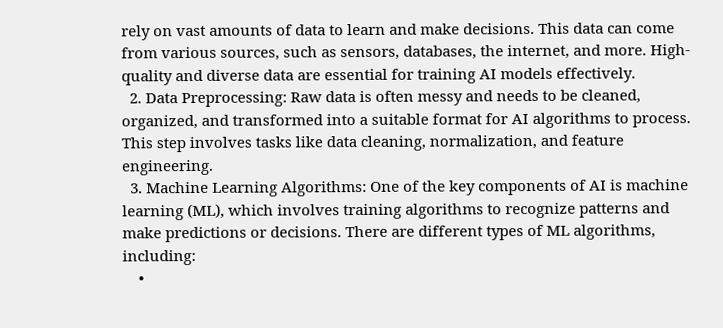rely on vast amounts of data to learn and make decisions. This data can come from various sources, such as sensors, databases, the internet, and more. High-quality and diverse data are essential for training AI models effectively.
  2. Data Preprocessing: Raw data is often messy and needs to be cleaned, organized, and transformed into a suitable format for AI algorithms to process. This step involves tasks like data cleaning, normalization, and feature engineering.
  3. Machine Learning Algorithms: One of the key components of AI is machine learning (ML), which involves training algorithms to recognize patterns and make predictions or decisions. There are different types of ML algorithms, including:
    •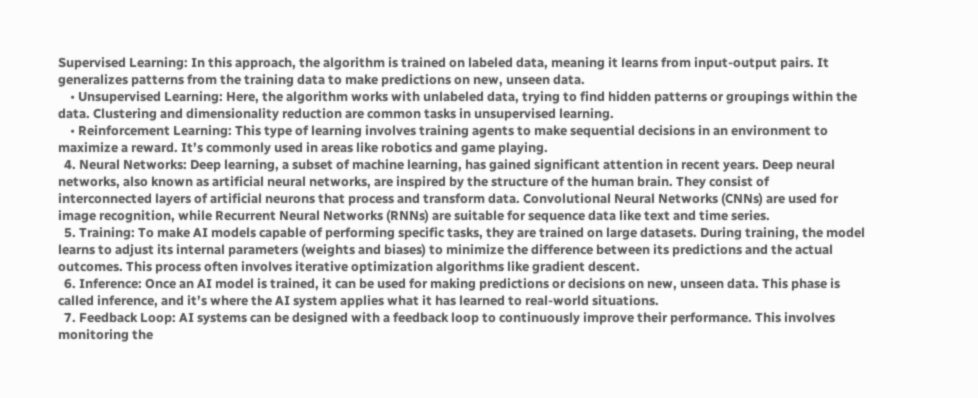Supervised Learning: In this approach, the algorithm is trained on labeled data, meaning it learns from input-output pairs. It generalizes patterns from the training data to make predictions on new, unseen data.
    • Unsupervised Learning: Here, the algorithm works with unlabeled data, trying to find hidden patterns or groupings within the data. Clustering and dimensionality reduction are common tasks in unsupervised learning.
    • Reinforcement Learning: This type of learning involves training agents to make sequential decisions in an environment to maximize a reward. It’s commonly used in areas like robotics and game playing.
  4. Neural Networks: Deep learning, a subset of machine learning, has gained significant attention in recent years. Deep neural networks, also known as artificial neural networks, are inspired by the structure of the human brain. They consist of interconnected layers of artificial neurons that process and transform data. Convolutional Neural Networks (CNNs) are used for image recognition, while Recurrent Neural Networks (RNNs) are suitable for sequence data like text and time series.
  5. Training: To make AI models capable of performing specific tasks, they are trained on large datasets. During training, the model learns to adjust its internal parameters (weights and biases) to minimize the difference between its predictions and the actual outcomes. This process often involves iterative optimization algorithms like gradient descent.
  6. Inference: Once an AI model is trained, it can be used for making predictions or decisions on new, unseen data. This phase is called inference, and it’s where the AI system applies what it has learned to real-world situations.
  7. Feedback Loop: AI systems can be designed with a feedback loop to continuously improve their performance. This involves monitoring the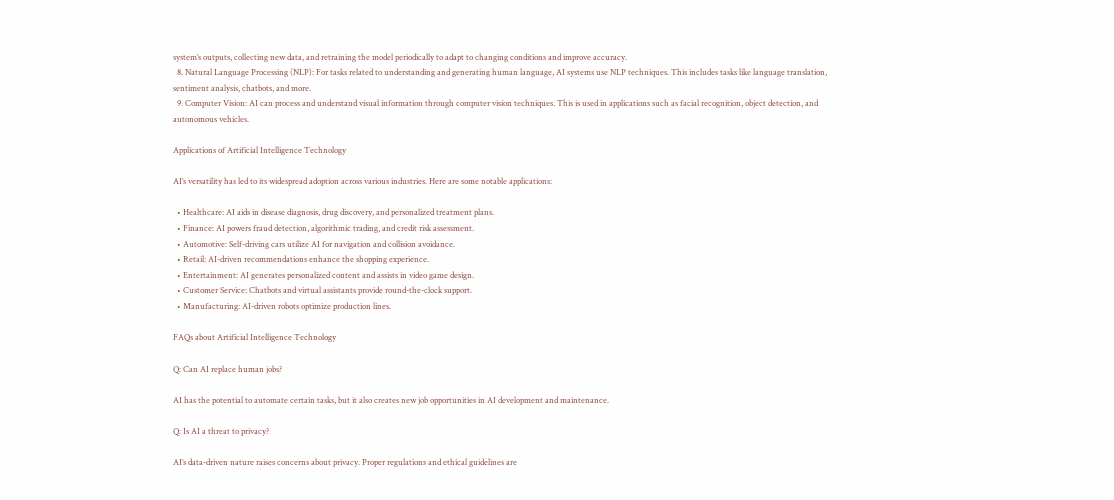system’s outputs, collecting new data, and retraining the model periodically to adapt to changing conditions and improve accuracy.
  8. Natural Language Processing (NLP): For tasks related to understanding and generating human language, AI systems use NLP techniques. This includes tasks like language translation, sentiment analysis, chatbots, and more.
  9. Computer Vision: AI can process and understand visual information through computer vision techniques. This is used in applications such as facial recognition, object detection, and autonomous vehicles.

Applications of Artificial Intelligence Technology

AI’s versatility has led to its widespread adoption across various industries. Here are some notable applications:

  • Healthcare: AI aids in disease diagnosis, drug discovery, and personalized treatment plans.
  • Finance: AI powers fraud detection, algorithmic trading, and credit risk assessment.
  • Automotive: Self-driving cars utilize AI for navigation and collision avoidance.
  • Retail: AI-driven recommendations enhance the shopping experience.
  • Entertainment: AI generates personalized content and assists in video game design.
  • Customer Service: Chatbots and virtual assistants provide round-the-clock support.
  • Manufacturing: AI-driven robots optimize production lines.

FAQs about Artificial Intelligence Technology

Q: Can AI replace human jobs?

AI has the potential to automate certain tasks, but it also creates new job opportunities in AI development and maintenance.

Q: Is AI a threat to privacy?

AI’s data-driven nature raises concerns about privacy. Proper regulations and ethical guidelines are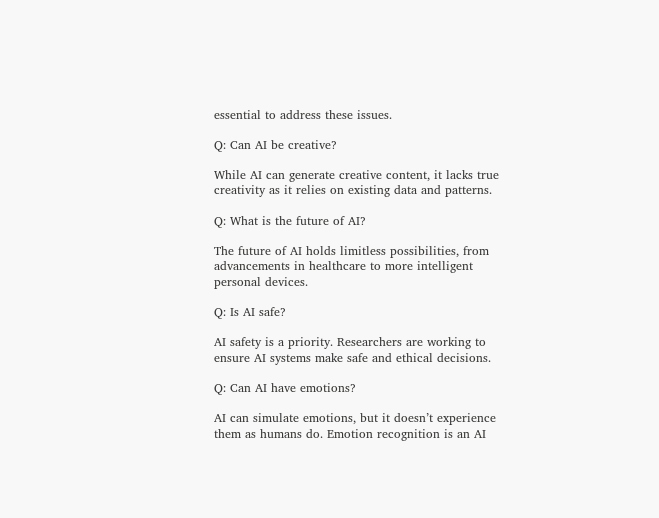essential to address these issues.

Q: Can AI be creative?

While AI can generate creative content, it lacks true creativity as it relies on existing data and patterns.

Q: What is the future of AI?

The future of AI holds limitless possibilities, from advancements in healthcare to more intelligent personal devices.

Q: Is AI safe?

AI safety is a priority. Researchers are working to ensure AI systems make safe and ethical decisions.

Q: Can AI have emotions?

AI can simulate emotions, but it doesn’t experience them as humans do. Emotion recognition is an AI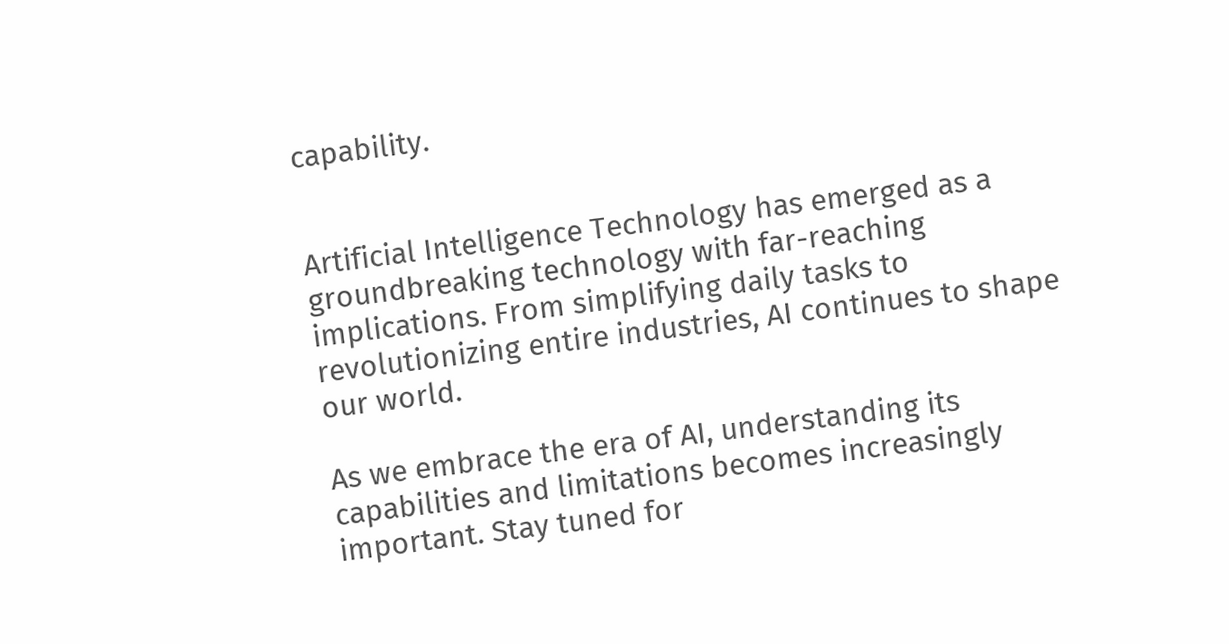capability.


Artificial Intelligence Technology has emerged as a groundbreaking technology with far-reaching implications. From simplifying daily tasks to revolutionizing entire industries, AI continues to shape our world.

As we embrace the era of AI, understanding its capabilities and limitations becomes increasingly important. Stay tuned for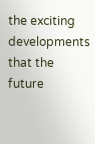the exciting developments that the future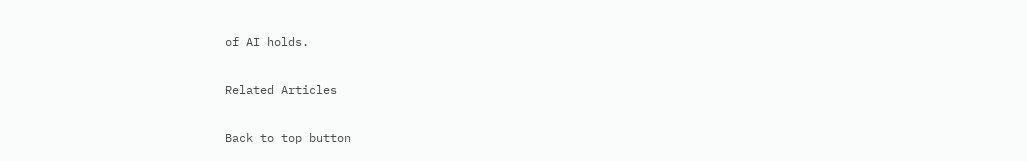of AI holds.

Related Articles

Back to top button